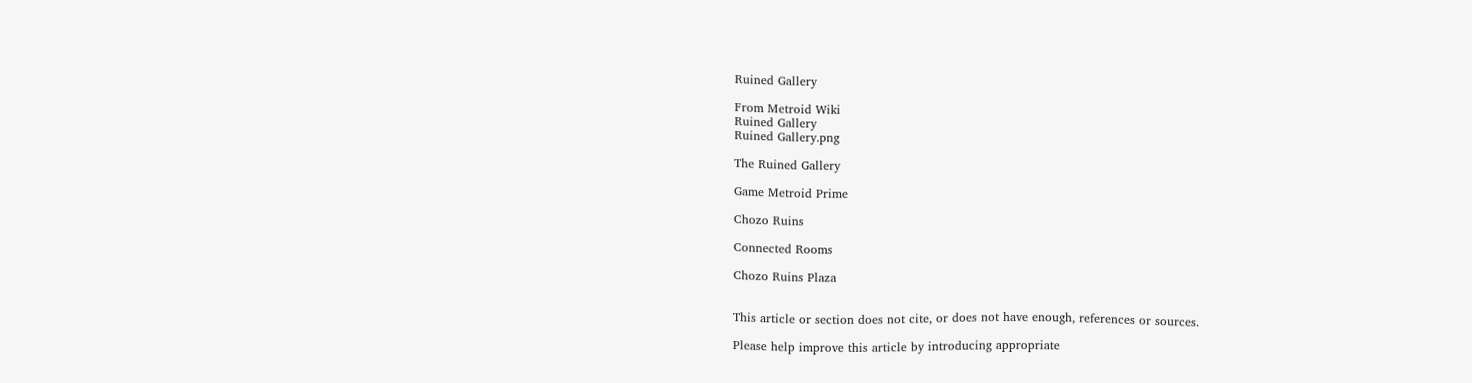Ruined Gallery

From Metroid Wiki
Ruined Gallery
Ruined Gallery.png

The Ruined Gallery

Game Metroid Prime

Chozo Ruins

Connected Rooms

Chozo Ruins Plaza


This article or section does not cite, or does not have enough, references or sources.

Please help improve this article by introducing appropriate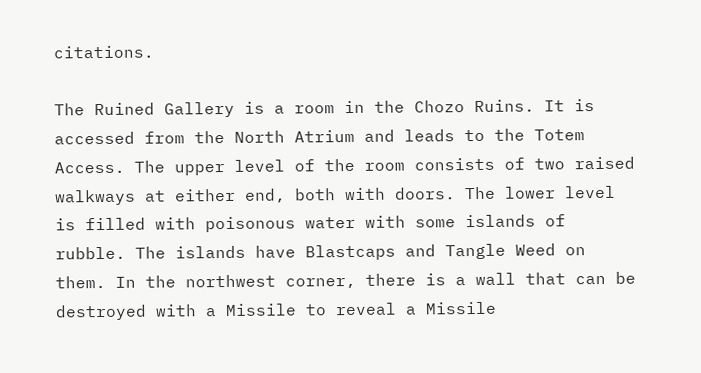citations.

The Ruined Gallery is a room in the Chozo Ruins. It is accessed from the North Atrium and leads to the Totem Access. The upper level of the room consists of two raised walkways at either end, both with doors. The lower level is filled with poisonous water with some islands of rubble. The islands have Blastcaps and Tangle Weed on them. In the northwest corner, there is a wall that can be destroyed with a Missile to reveal a Missile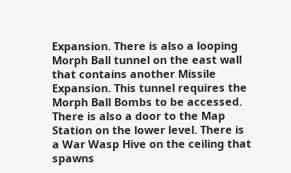Expansion. There is also a looping Morph Ball tunnel on the east wall that contains another Missile Expansion. This tunnel requires the Morph Ball Bombs to be accessed. There is also a door to the Map Station on the lower level. There is a War Wasp Hive on the ceiling that spawns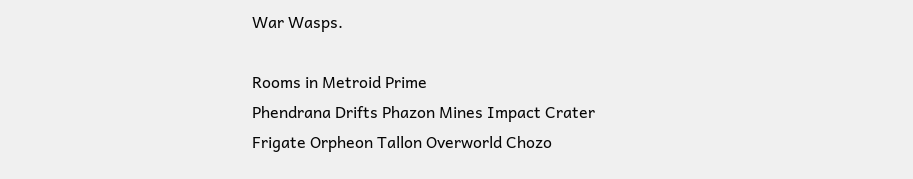War Wasps.

Rooms in Metroid Prime
Phendrana Drifts Phazon Mines Impact Crater
Frigate Orpheon Tallon Overworld Chozo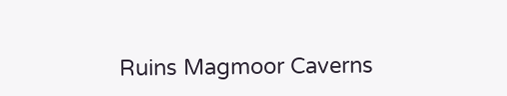Ruins Magmoor Caverns